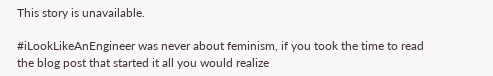This story is unavailable.

#iLookLikeAnEngineer was never about feminism, if you took the time to read the blog post that started it all you would realize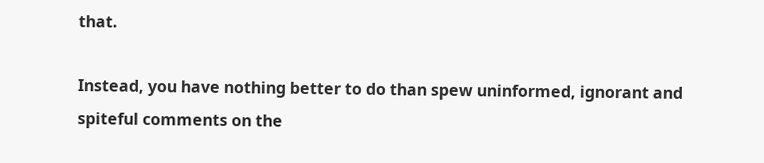that.

Instead, you have nothing better to do than spew uninformed, ignorant and spiteful comments on the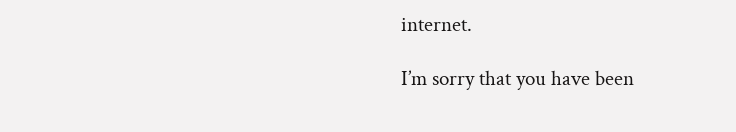internet.

I’m sorry that you have been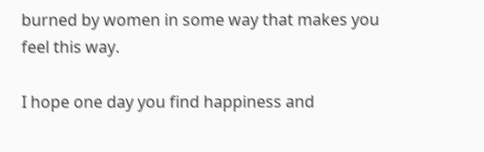burned by women in some way that makes you feel this way.

I hope one day you find happiness and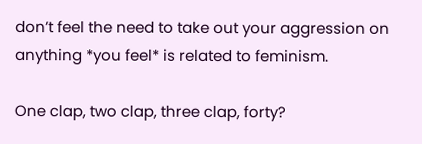don’t feel the need to take out your aggression on anything *you feel* is related to feminism.

One clap, two clap, three clap, forty?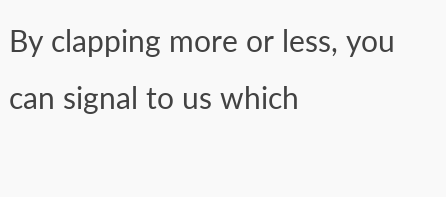By clapping more or less, you can signal to us which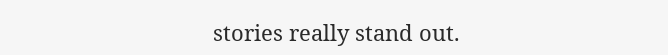stories really stand out.